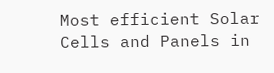Most efficient Solar Cells and Panels in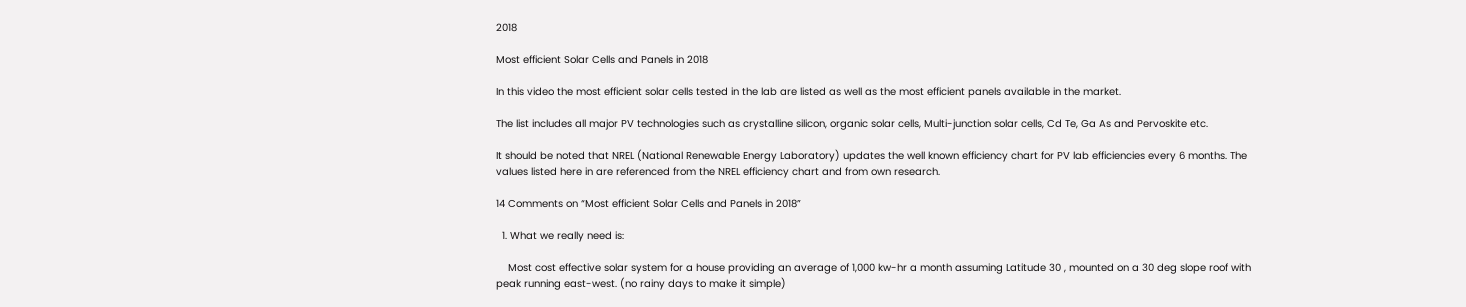2018

Most efficient Solar Cells and Panels in 2018

In this video the most efficient solar cells tested in the lab are listed as well as the most efficient panels available in the market.

The list includes all major PV technologies such as crystalline silicon, organic solar cells, Multi-junction solar cells, Cd Te, Ga As and Pervoskite etc.

It should be noted that NREL (National Renewable Energy Laboratory) updates the well known efficiency chart for PV lab efficiencies every 6 months. The values listed here in are referenced from the NREL efficiency chart and from own research.

14 Comments on “Most efficient Solar Cells and Panels in 2018”

  1. What we really need is:

    Most cost effective solar system for a house providing an average of 1,000 kw-hr a month assuming Latitude 30 , mounted on a 30 deg slope roof with peak running east-west. (no rainy days to make it simple)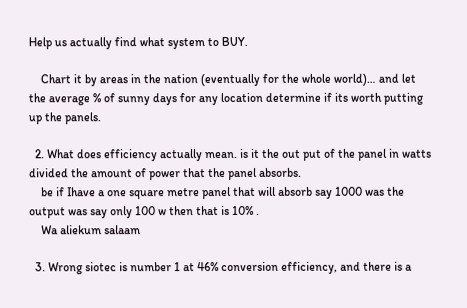Help us actually find what system to BUY.

    Chart it by areas in the nation (eventually for the whole world)… and let the average % of sunny days for any location determine if its worth putting up the panels.

  2. What does efficiency actually mean. is it the out put of the panel in watts divided the amount of power that the panel absorbs.
    be if Ihave a one square metre panel that will absorb say 1000 was the output was say only 100 w then that is 10% .
    Wa aliekum salaam

  3. Wrong siotec is number 1 at 46% conversion efficiency, and there is a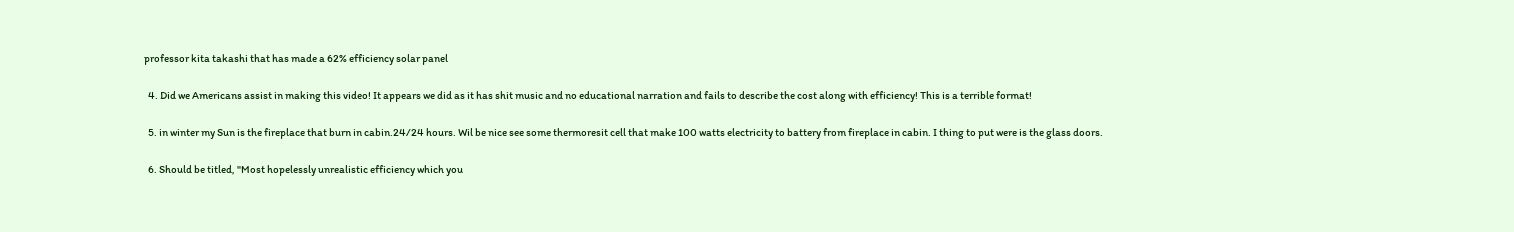professor kita takashi that has made a 62% efficiency solar panel

  4. Did we Americans assist in making this video! It appears we did as it has shit music and no educational narration and fails to describe the cost along with efficiency! This is a terrible format!

  5. in winter my Sun is the fireplace that burn in cabin.24/24 hours. Wil be nice see some thermoresit cell that make 100 watts electricity to battery from fireplace in cabin. I thing to put were is the glass doors.

  6. Should be titled, "Most hopelessly unrealistic efficiency which you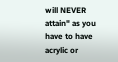will NEVER attain" as you have to have acrylic or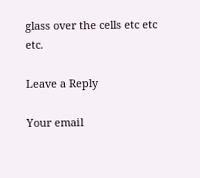glass over the cells etc etc etc.

Leave a Reply

Your email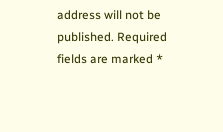address will not be published. Required fields are marked *